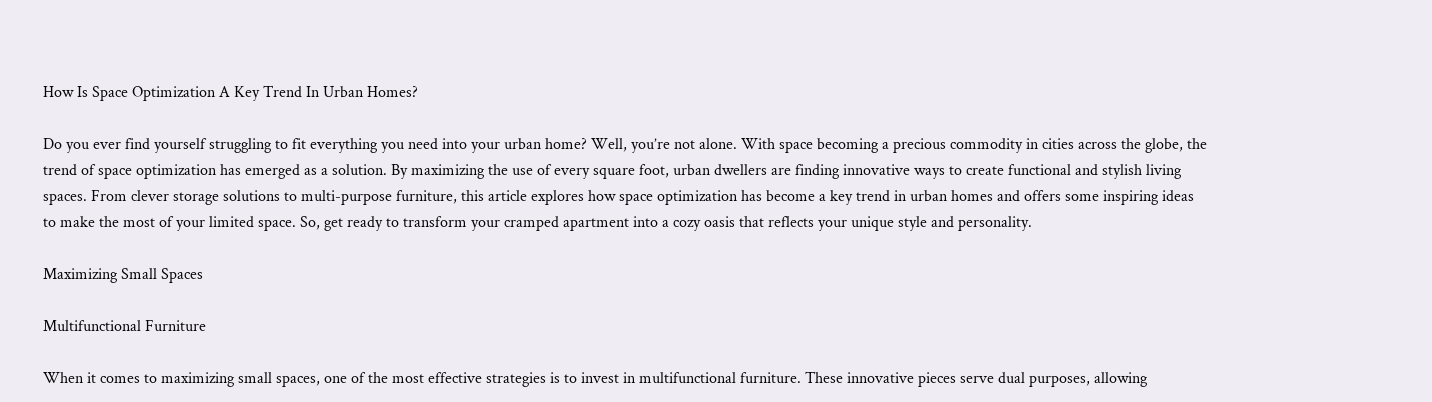How Is Space Optimization A Key Trend In Urban Homes?

Do you ever find yourself struggling to fit everything you need into your urban home? Well, you’re not alone. With space becoming a precious commodity in cities across the globe, the trend of space optimization has emerged as a solution. By maximizing the use of every square foot, urban dwellers are finding innovative ways to create functional and stylish living spaces. From clever storage solutions to multi-purpose furniture, this article explores how space optimization has become a key trend in urban homes and offers some inspiring ideas to make the most of your limited space. So, get ready to transform your cramped apartment into a cozy oasis that reflects your unique style and personality.

Maximizing Small Spaces

Multifunctional Furniture

When it comes to maximizing small spaces, one of the most effective strategies is to invest in multifunctional furniture. These innovative pieces serve dual purposes, allowing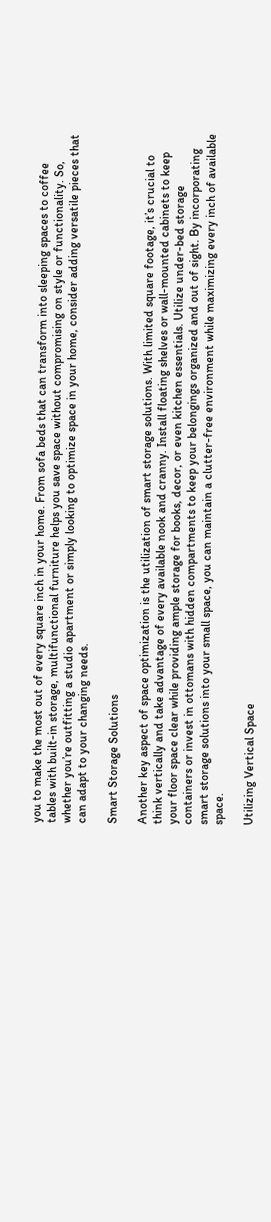you to make the most out of every square inch in your home. From sofa beds that can transform into sleeping spaces to coffee tables with built-in storage, multifunctional furniture helps you save space without compromising on style or functionality. So, whether you’re outfitting a studio apartment or simply looking to optimize space in your home, consider adding versatile pieces that can adapt to your changing needs.

Smart Storage Solutions

Another key aspect of space optimization is the utilization of smart storage solutions. With limited square footage, it’s crucial to think vertically and take advantage of every available nook and cranny. Install floating shelves or wall-mounted cabinets to keep your floor space clear while providing ample storage for books, decor, or even kitchen essentials. Utilize under-bed storage containers or invest in ottomans with hidden compartments to keep your belongings organized and out of sight. By incorporating smart storage solutions into your small space, you can maintain a clutter-free environment while maximizing every inch of available space.

Utilizing Vertical Space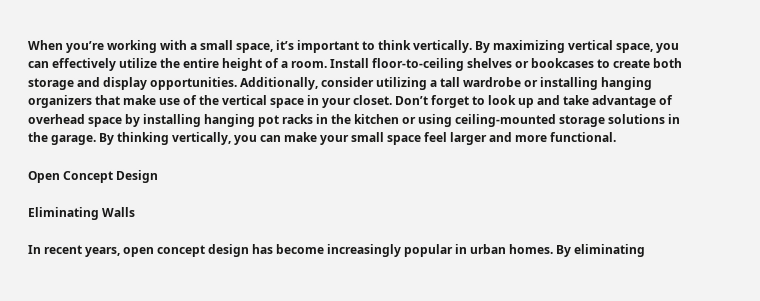When you’re working with a small space, it’s important to think vertically. By maximizing vertical space, you can effectively utilize the entire height of a room. Install floor-to-ceiling shelves or bookcases to create both storage and display opportunities. Additionally, consider utilizing a tall wardrobe or installing hanging organizers that make use of the vertical space in your closet. Don’t forget to look up and take advantage of overhead space by installing hanging pot racks in the kitchen or using ceiling-mounted storage solutions in the garage. By thinking vertically, you can make your small space feel larger and more functional.

Open Concept Design

Eliminating Walls

In recent years, open concept design has become increasingly popular in urban homes. By eliminating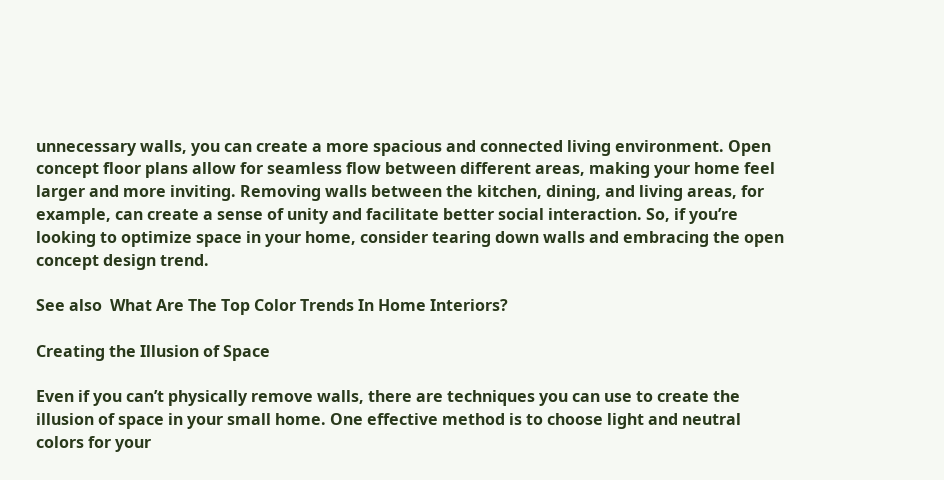unnecessary walls, you can create a more spacious and connected living environment. Open concept floor plans allow for seamless flow between different areas, making your home feel larger and more inviting. Removing walls between the kitchen, dining, and living areas, for example, can create a sense of unity and facilitate better social interaction. So, if you’re looking to optimize space in your home, consider tearing down walls and embracing the open concept design trend.

See also  What Are The Top Color Trends In Home Interiors?

Creating the Illusion of Space

Even if you can’t physically remove walls, there are techniques you can use to create the illusion of space in your small home. One effective method is to choose light and neutral colors for your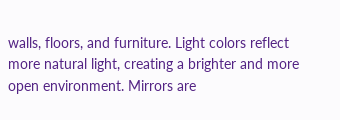walls, floors, and furniture. Light colors reflect more natural light, creating a brighter and more open environment. Mirrors are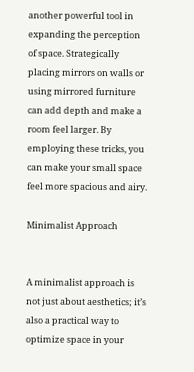another powerful tool in expanding the perception of space. Strategically placing mirrors on walls or using mirrored furniture can add depth and make a room feel larger. By employing these tricks, you can make your small space feel more spacious and airy.

Minimalist Approach


A minimalist approach is not just about aesthetics; it’s also a practical way to optimize space in your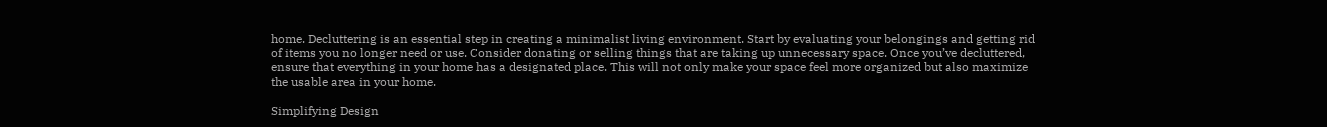home. Decluttering is an essential step in creating a minimalist living environment. Start by evaluating your belongings and getting rid of items you no longer need or use. Consider donating or selling things that are taking up unnecessary space. Once you’ve decluttered, ensure that everything in your home has a designated place. This will not only make your space feel more organized but also maximize the usable area in your home.

Simplifying Design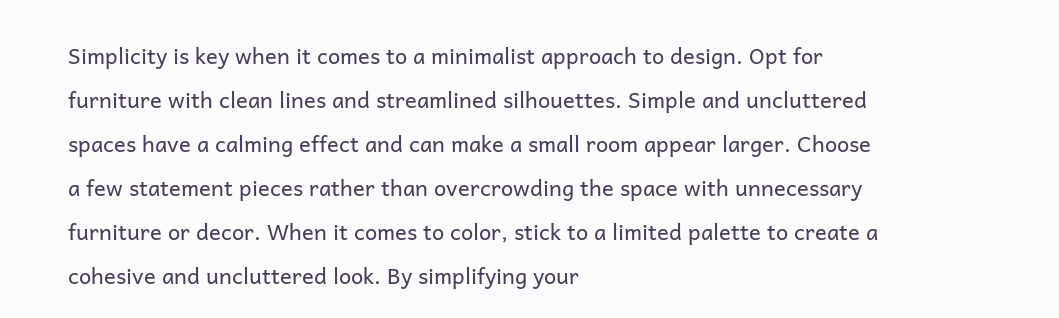Simplicity is key when it comes to a minimalist approach to design. Opt for furniture with clean lines and streamlined silhouettes. Simple and uncluttered spaces have a calming effect and can make a small room appear larger. Choose a few statement pieces rather than overcrowding the space with unnecessary furniture or decor. When it comes to color, stick to a limited palette to create a cohesive and uncluttered look. By simplifying your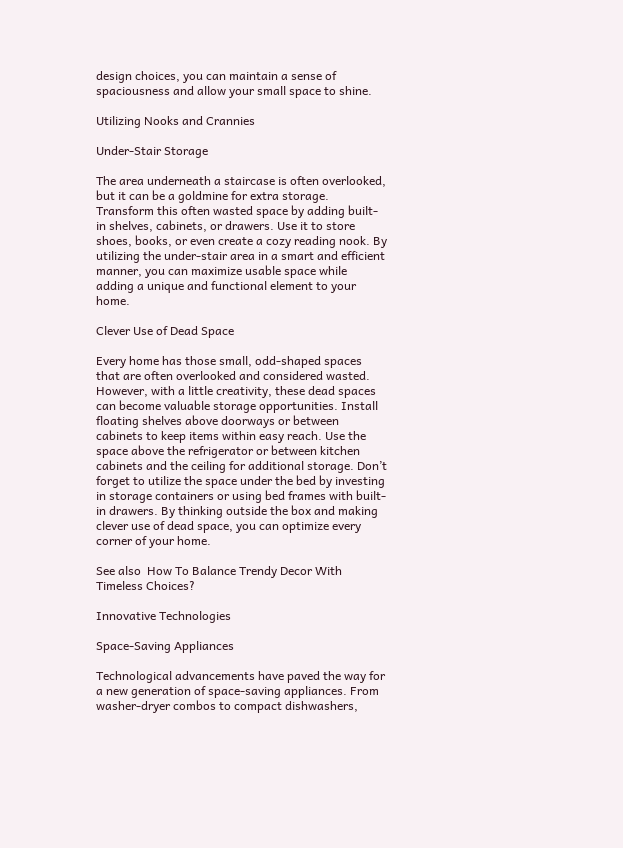design choices, you can maintain a sense of spaciousness and allow your small space to shine.

Utilizing Nooks and Crannies

Under-Stair Storage

The area underneath a staircase is often overlooked, but it can be a goldmine for extra storage. Transform this often wasted space by adding built-in shelves, cabinets, or drawers. Use it to store shoes, books, or even create a cozy reading nook. By utilizing the under-stair area in a smart and efficient manner, you can maximize usable space while adding a unique and functional element to your home.

Clever Use of Dead Space

Every home has those small, odd-shaped spaces that are often overlooked and considered wasted. However, with a little creativity, these dead spaces can become valuable storage opportunities. Install floating shelves above doorways or between cabinets to keep items within easy reach. Use the space above the refrigerator or between kitchen cabinets and the ceiling for additional storage. Don’t forget to utilize the space under the bed by investing in storage containers or using bed frames with built-in drawers. By thinking outside the box and making clever use of dead space, you can optimize every corner of your home.

See also  How To Balance Trendy Decor With Timeless Choices?

Innovative Technologies

Space-Saving Appliances

Technological advancements have paved the way for a new generation of space-saving appliances. From washer-dryer combos to compact dishwashers,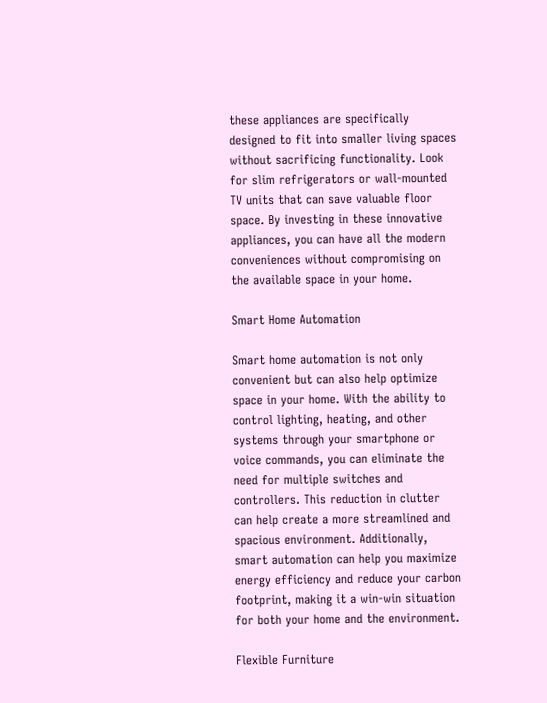these appliances are specifically designed to fit into smaller living spaces without sacrificing functionality. Look for slim refrigerators or wall-mounted TV units that can save valuable floor space. By investing in these innovative appliances, you can have all the modern conveniences without compromising on the available space in your home.

Smart Home Automation

Smart home automation is not only convenient but can also help optimize space in your home. With the ability to control lighting, heating, and other systems through your smartphone or voice commands, you can eliminate the need for multiple switches and controllers. This reduction in clutter can help create a more streamlined and spacious environment. Additionally, smart automation can help you maximize energy efficiency and reduce your carbon footprint, making it a win-win situation for both your home and the environment.

Flexible Furniture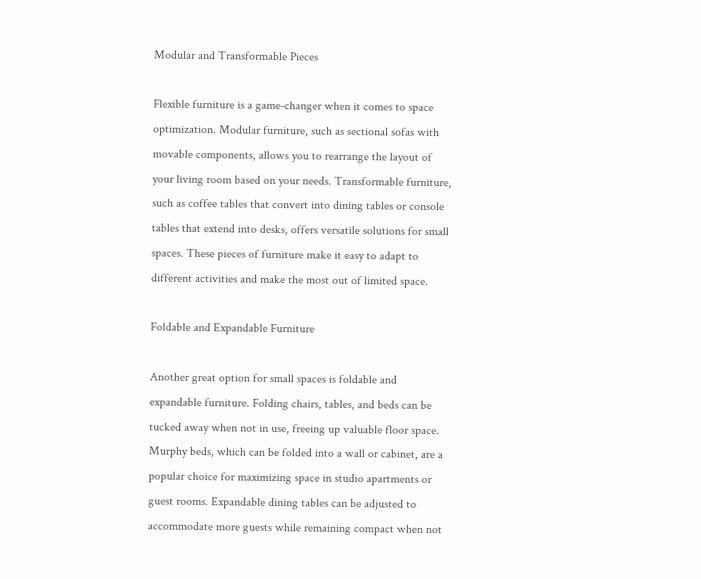Modular and Transformable Pieces

Flexible furniture is a game-changer when it comes to space optimization. Modular furniture, such as sectional sofas with movable components, allows you to rearrange the layout of your living room based on your needs. Transformable furniture, such as coffee tables that convert into dining tables or console tables that extend into desks, offers versatile solutions for small spaces. These pieces of furniture make it easy to adapt to different activities and make the most out of limited space.

Foldable and Expandable Furniture

Another great option for small spaces is foldable and expandable furniture. Folding chairs, tables, and beds can be tucked away when not in use, freeing up valuable floor space. Murphy beds, which can be folded into a wall or cabinet, are a popular choice for maximizing space in studio apartments or guest rooms. Expandable dining tables can be adjusted to accommodate more guests while remaining compact when not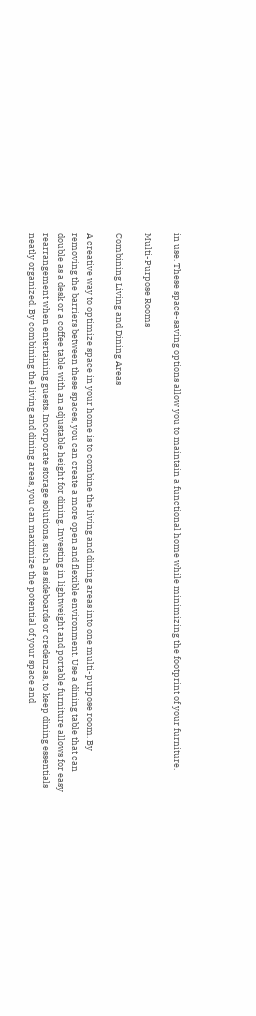in use. These space-saving options allow you to maintain a functional home while minimizing the footprint of your furniture.

Multi-Purpose Rooms

Combining Living and Dining Areas

A creative way to optimize space in your home is to combine the living and dining areas into one multi-purpose room. By removing the barriers between these spaces, you can create a more open and flexible environment. Use a dining table that can double as a desk or a coffee table with an adjustable height for dining. Investing in lightweight and portable furniture allows for easy rearrangement when entertaining guests. Incorporate storage solutions, such as sideboards or credenzas, to keep dining essentials neatly organized. By combining the living and dining areas, you can maximize the potential of your space and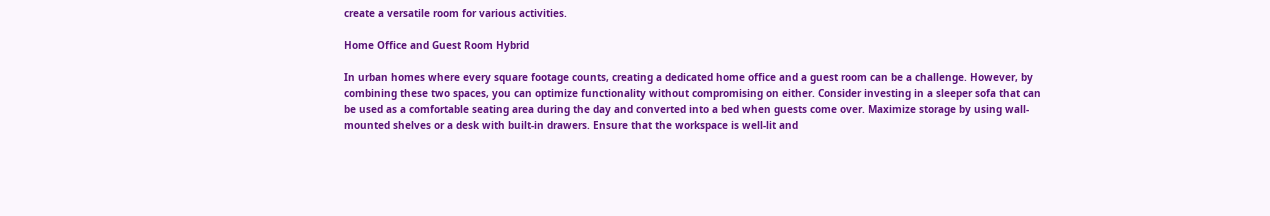create a versatile room for various activities.

Home Office and Guest Room Hybrid

In urban homes where every square footage counts, creating a dedicated home office and a guest room can be a challenge. However, by combining these two spaces, you can optimize functionality without compromising on either. Consider investing in a sleeper sofa that can be used as a comfortable seating area during the day and converted into a bed when guests come over. Maximize storage by using wall-mounted shelves or a desk with built-in drawers. Ensure that the workspace is well-lit and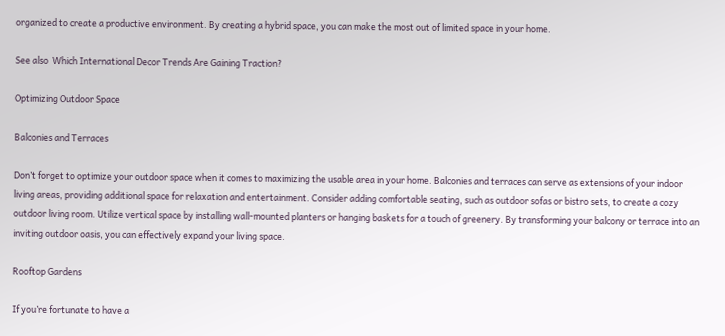organized to create a productive environment. By creating a hybrid space, you can make the most out of limited space in your home.

See also  Which International Decor Trends Are Gaining Traction?

Optimizing Outdoor Space

Balconies and Terraces

Don’t forget to optimize your outdoor space when it comes to maximizing the usable area in your home. Balconies and terraces can serve as extensions of your indoor living areas, providing additional space for relaxation and entertainment. Consider adding comfortable seating, such as outdoor sofas or bistro sets, to create a cozy outdoor living room. Utilize vertical space by installing wall-mounted planters or hanging baskets for a touch of greenery. By transforming your balcony or terrace into an inviting outdoor oasis, you can effectively expand your living space.

Rooftop Gardens

If you’re fortunate to have a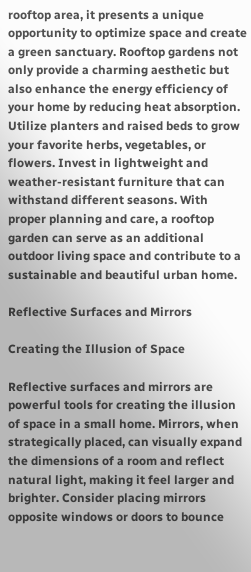rooftop area, it presents a unique opportunity to optimize space and create a green sanctuary. Rooftop gardens not only provide a charming aesthetic but also enhance the energy efficiency of your home by reducing heat absorption. Utilize planters and raised beds to grow your favorite herbs, vegetables, or flowers. Invest in lightweight and weather-resistant furniture that can withstand different seasons. With proper planning and care, a rooftop garden can serve as an additional outdoor living space and contribute to a sustainable and beautiful urban home.

Reflective Surfaces and Mirrors

Creating the Illusion of Space

Reflective surfaces and mirrors are powerful tools for creating the illusion of space in a small home. Mirrors, when strategically placed, can visually expand the dimensions of a room and reflect natural light, making it feel larger and brighter. Consider placing mirrors opposite windows or doors to bounce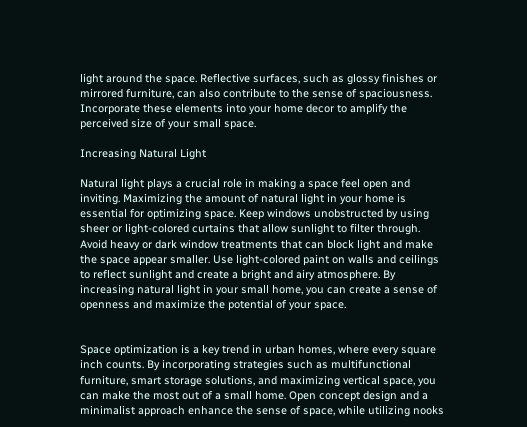light around the space. Reflective surfaces, such as glossy finishes or mirrored furniture, can also contribute to the sense of spaciousness. Incorporate these elements into your home decor to amplify the perceived size of your small space.

Increasing Natural Light

Natural light plays a crucial role in making a space feel open and inviting. Maximizing the amount of natural light in your home is essential for optimizing space. Keep windows unobstructed by using sheer or light-colored curtains that allow sunlight to filter through. Avoid heavy or dark window treatments that can block light and make the space appear smaller. Use light-colored paint on walls and ceilings to reflect sunlight and create a bright and airy atmosphere. By increasing natural light in your small home, you can create a sense of openness and maximize the potential of your space.


Space optimization is a key trend in urban homes, where every square inch counts. By incorporating strategies such as multifunctional furniture, smart storage solutions, and maximizing vertical space, you can make the most out of a small home. Open concept design and a minimalist approach enhance the sense of space, while utilizing nooks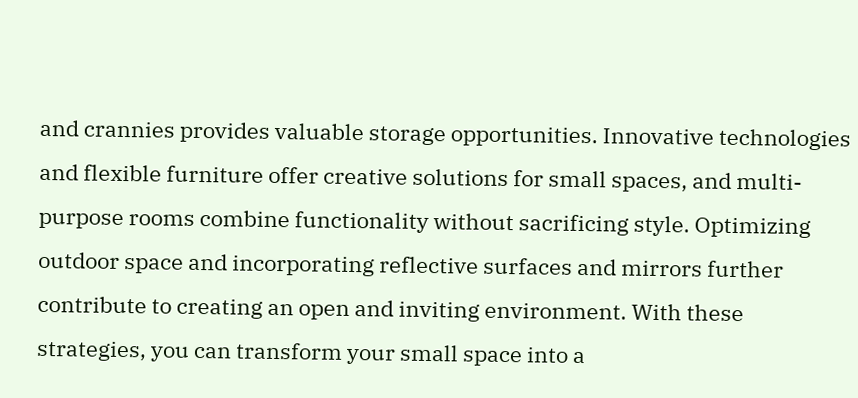and crannies provides valuable storage opportunities. Innovative technologies and flexible furniture offer creative solutions for small spaces, and multi-purpose rooms combine functionality without sacrificing style. Optimizing outdoor space and incorporating reflective surfaces and mirrors further contribute to creating an open and inviting environment. With these strategies, you can transform your small space into a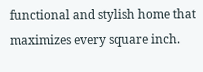functional and stylish home that maximizes every square inch.